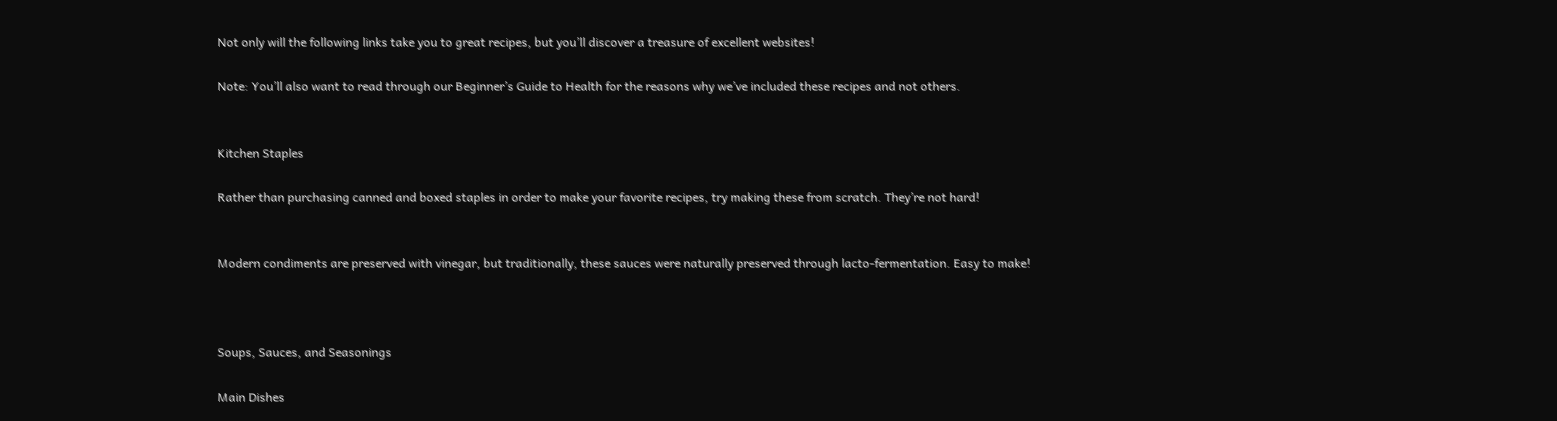Not only will the following links take you to great recipes, but you’ll discover a treasure of excellent websites!

Note: You’ll also want to read through our Beginner’s Guide to Health for the reasons why we’ve included these recipes and not others.


Kitchen Staples

Rather than purchasing canned and boxed staples in order to make your favorite recipes, try making these from scratch. They’re not hard!


Modern condiments are preserved with vinegar, but traditionally, these sauces were naturally preserved through lacto-fermentation. Easy to make!



Soups, Sauces, and Seasonings

Main Dishes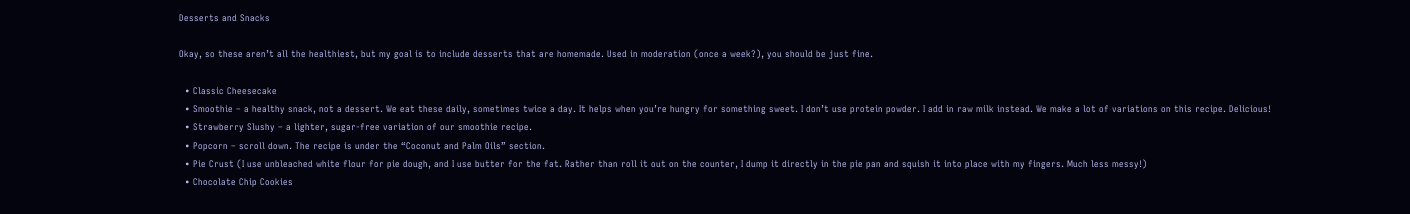Desserts and Snacks

Okay, so these aren’t all the healthiest, but my goal is to include desserts that are homemade. Used in moderation (once a week?), you should be just fine.

  • Classic Cheesecake
  • Smoothie – a healthy snack, not a dessert. We eat these daily, sometimes twice a day. It helps when you’re hungry for something sweet. I don’t use protein powder. I add in raw milk instead. We make a lot of variations on this recipe. Delicious!
  • Strawberry Slushy – a lighter, sugar-free variation of our smoothie recipe.
  • Popcorn – scroll down. The recipe is under the “Coconut and Palm Oils” section.
  • Pie Crust (I use unbleached white flour for pie dough, and I use butter for the fat. Rather than roll it out on the counter, I dump it directly in the pie pan and squish it into place with my fingers. Much less messy!)
  • Chocolate Chip Cookies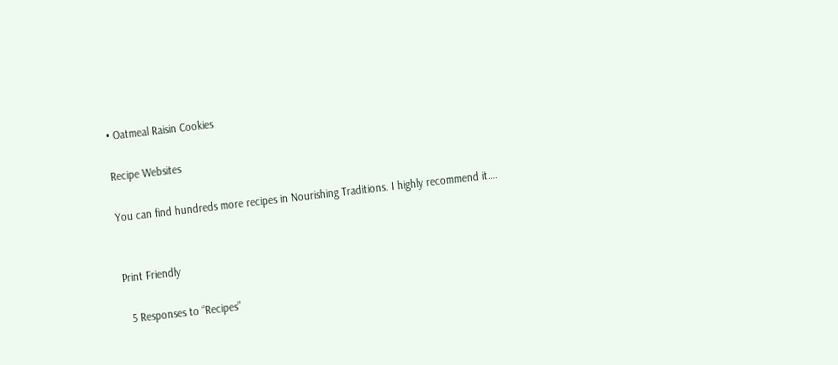• Oatmeal Raisin Cookies

Recipe Websites

You can find hundreds more recipes in Nourishing Traditions. I highly recommend it….


Print Friendly

  5 Responses to “Recipes”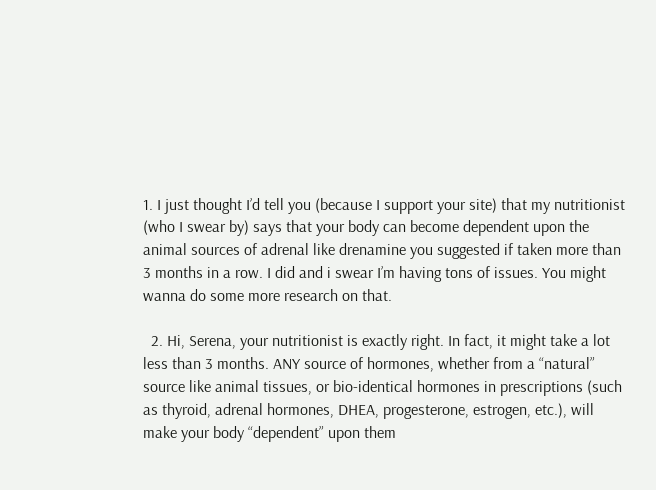1. I just thought I’d tell you (because I support your site) that my nutritionist (who I swear by) says that your body can become dependent upon the animal sources of adrenal like drenamine you suggested if taken more than 3 months in a row. I did and i swear I’m having tons of issues. You might wanna do some more research on that.

  2. Hi, Serena, your nutritionist is exactly right. In fact, it might take a lot less than 3 months. ANY source of hormones, whether from a “natural” source like animal tissues, or bio-identical hormones in prescriptions (such as thyroid, adrenal hormones, DHEA, progesterone, estrogen, etc.), will make your body “dependent” upon them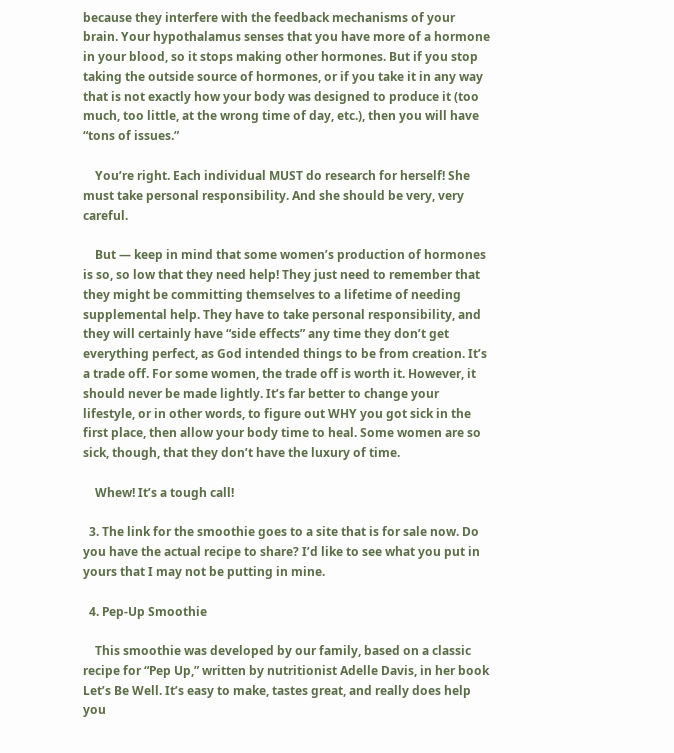because they interfere with the feedback mechanisms of your brain. Your hypothalamus senses that you have more of a hormone in your blood, so it stops making other hormones. But if you stop taking the outside source of hormones, or if you take it in any way that is not exactly how your body was designed to produce it (too much, too little, at the wrong time of day, etc.), then you will have “tons of issues.”

    You’re right. Each individual MUST do research for herself! She must take personal responsibility. And she should be very, very careful.

    But — keep in mind that some women’s production of hormones is so, so low that they need help! They just need to remember that they might be committing themselves to a lifetime of needing supplemental help. They have to take personal responsibility, and they will certainly have “side effects” any time they don’t get everything perfect, as God intended things to be from creation. It’s a trade off. For some women, the trade off is worth it. However, it should never be made lightly. It’s far better to change your lifestyle, or in other words, to figure out WHY you got sick in the first place, then allow your body time to heal. Some women are so sick, though, that they don’t have the luxury of time.

    Whew! It’s a tough call!

  3. The link for the smoothie goes to a site that is for sale now. Do you have the actual recipe to share? I’d like to see what you put in yours that I may not be putting in mine.

  4. Pep-Up Smoothie

    This smoothie was developed by our family, based on a classic recipe for “Pep Up,” written by nutritionist Adelle Davis, in her book Let’s Be Well. It’s easy to make, tastes great, and really does help you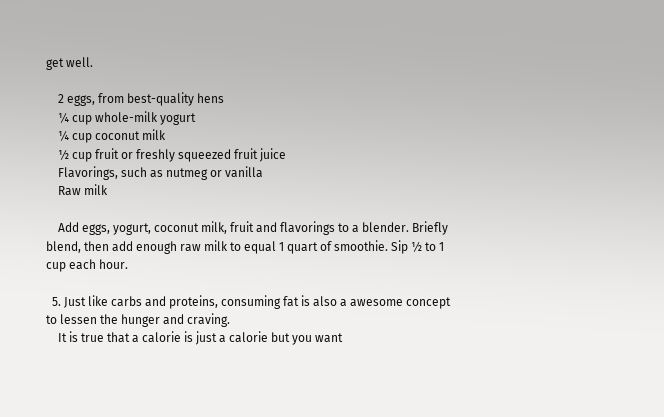get well.

    2 eggs, from best-quality hens
    ¼ cup whole-milk yogurt
    ¼ cup coconut milk
    ½ cup fruit or freshly squeezed fruit juice
    Flavorings, such as nutmeg or vanilla
    Raw milk

    Add eggs, yogurt, coconut milk, fruit and flavorings to a blender. Briefly blend, then add enough raw milk to equal 1 quart of smoothie. Sip ½ to 1 cup each hour.

  5. Just like carbs and proteins, consuming fat is also a awesome concept to lessen the hunger and craving.
    It is true that a calorie is just a calorie but you want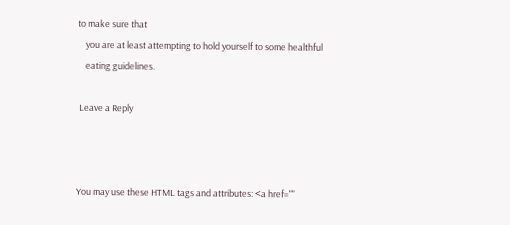to make sure that
    you are at least attempting to hold yourself to some healthful
    eating guidelines.

 Leave a Reply



You may use these HTML tags and attributes: <a href=""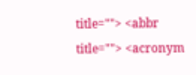title=""> <abbr title=""> <acronym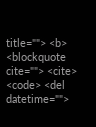title=""> <b> <blockquote cite=""> <cite> <code> <del datetime="">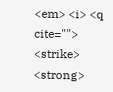<em> <i> <q cite=""> <strike> <strong>